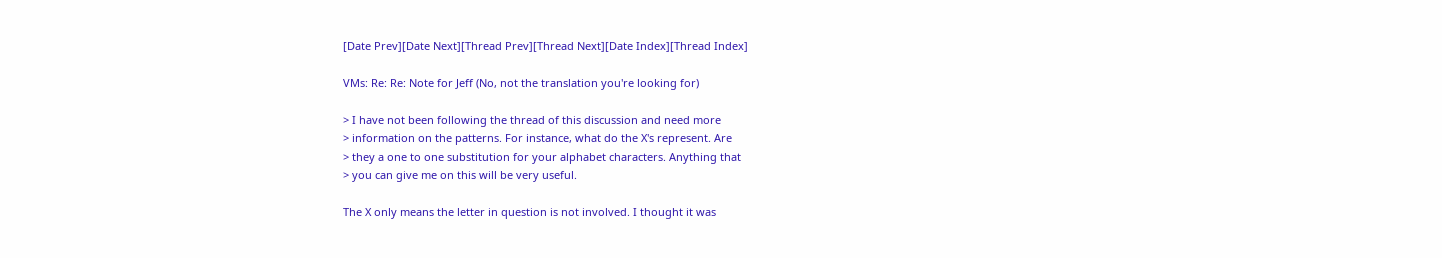[Date Prev][Date Next][Thread Prev][Thread Next][Date Index][Thread Index]

VMs: Re: Re: Note for Jeff (No, not the translation you're looking for)

> I have not been following the thread of this discussion and need more
> information on the patterns. For instance, what do the X's represent. Are
> they a one to one substitution for your alphabet characters. Anything that
> you can give me on this will be very useful.

The X only means the letter in question is not involved. I thought it was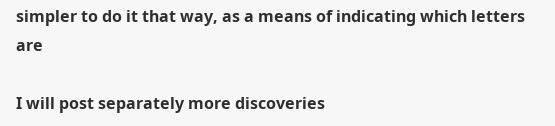simpler to do it that way, as a means of indicating which letters are

I will post separately more discoveries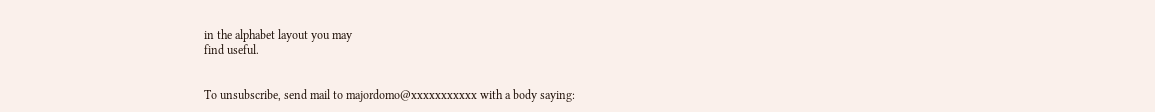in the alphabet layout you may
find useful.


To unsubscribe, send mail to majordomo@xxxxxxxxxxx with a body saying: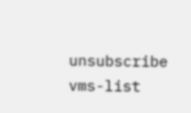unsubscribe vms-list